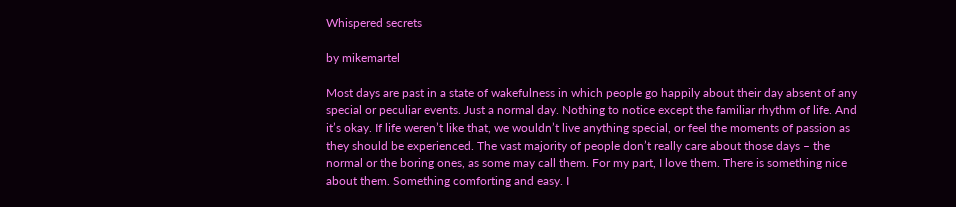Whispered secrets

by mikemartel

Most days are past in a state of wakefulness in which people go happily about their day absent of any special or peculiar events. Just a normal day. Nothing to notice except the familiar rhythm of life. And it’s okay. If life weren’t like that, we wouldn’t live anything special, or feel the moments of passion as they should be experienced. The vast majority of people don’t really care about those days – the normal or the boring ones, as some may call them. For my part, I love them. There is something nice about them. Something comforting and easy. I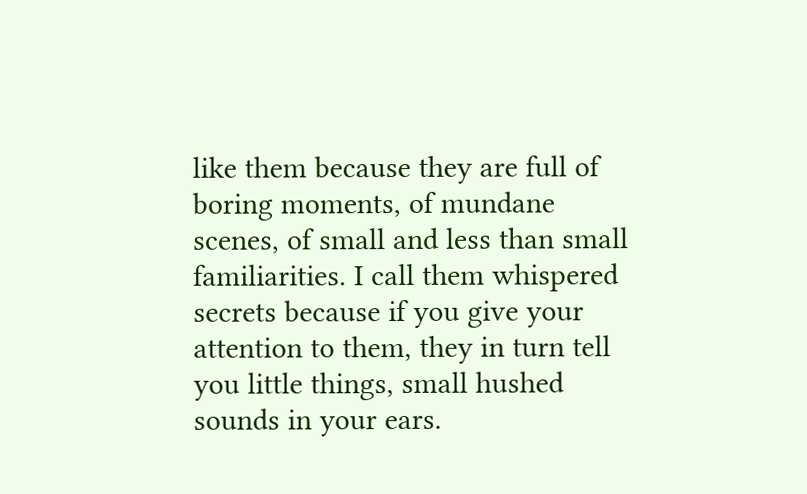like them because they are full of boring moments, of mundane scenes, of small and less than small familiarities. I call them whispered secrets because if you give your attention to them, they in turn tell you little things, small hushed sounds in your ears.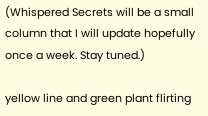(Whispered Secrets will be a small column that I will update hopefully once a week. Stay tuned.)

yellow line and green plant flirting